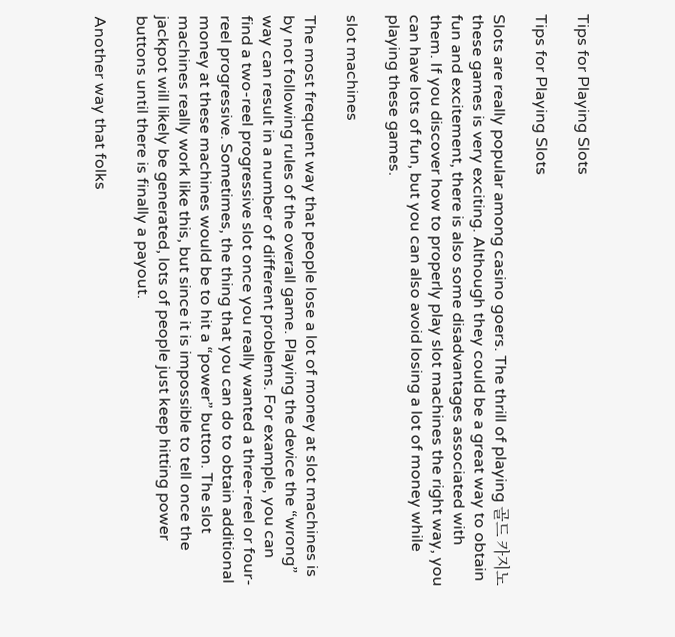Tips for Playing Slots

Tips for Playing Slots

Slots are really popular among casino goers. The thrill of playing 골드 카지노 these games is very exciting. Although they could be a great way to obtain fun and excitement, there is also some disadvantages associated with them. If you discover how to properly play slot machines the right way, you can have lots of fun, but you can also avoid losing a lot of money while playing these games.

slot machines

The most frequent way that people lose a lot of money at slot machines is by not following rules of the overall game. Playing the device the “wrong” way can result in a number of different problems. For example, you can find a two-reel progressive slot once you really wanted a three-reel or four-reel progressive. Sometimes, the thing that you can do to obtain additional money at these machines would be to hit a “power” button. The slot machines really work like this, but since it is impossible to tell once the jackpot will likely be generated, lots of people just keep hitting power buttons until there is finally a payout.

Another way that folks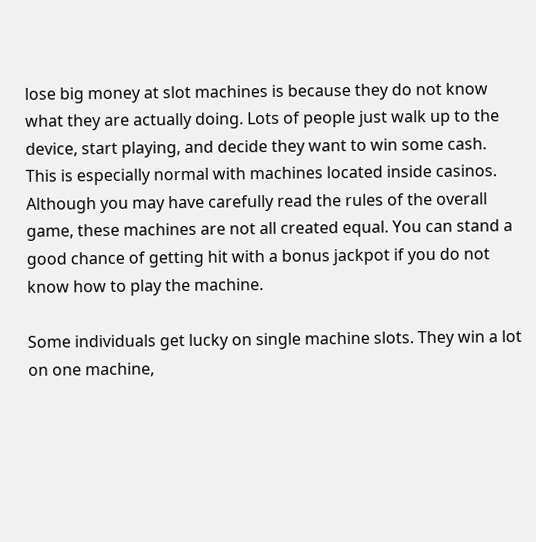lose big money at slot machines is because they do not know what they are actually doing. Lots of people just walk up to the device, start playing, and decide they want to win some cash. This is especially normal with machines located inside casinos. Although you may have carefully read the rules of the overall game, these machines are not all created equal. You can stand a good chance of getting hit with a bonus jackpot if you do not know how to play the machine.

Some individuals get lucky on single machine slots. They win a lot on one machine,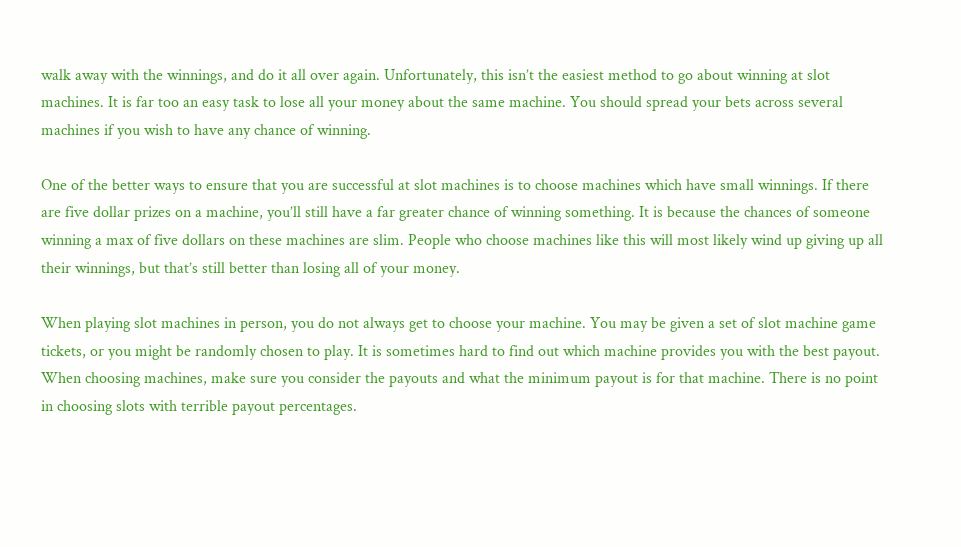walk away with the winnings, and do it all over again. Unfortunately, this isn’t the easiest method to go about winning at slot machines. It is far too an easy task to lose all your money about the same machine. You should spread your bets across several machines if you wish to have any chance of winning.

One of the better ways to ensure that you are successful at slot machines is to choose machines which have small winnings. If there are five dollar prizes on a machine, you’ll still have a far greater chance of winning something. It is because the chances of someone winning a max of five dollars on these machines are slim. People who choose machines like this will most likely wind up giving up all their winnings, but that’s still better than losing all of your money.

When playing slot machines in person, you do not always get to choose your machine. You may be given a set of slot machine game tickets, or you might be randomly chosen to play. It is sometimes hard to find out which machine provides you with the best payout. When choosing machines, make sure you consider the payouts and what the minimum payout is for that machine. There is no point in choosing slots with terrible payout percentages.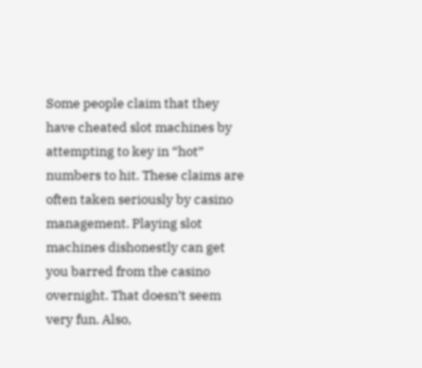Some people claim that they have cheated slot machines by attempting to key in “hot” numbers to hit. These claims are often taken seriously by casino management. Playing slot machines dishonestly can get you barred from the casino overnight. That doesn’t seem very fun. Also,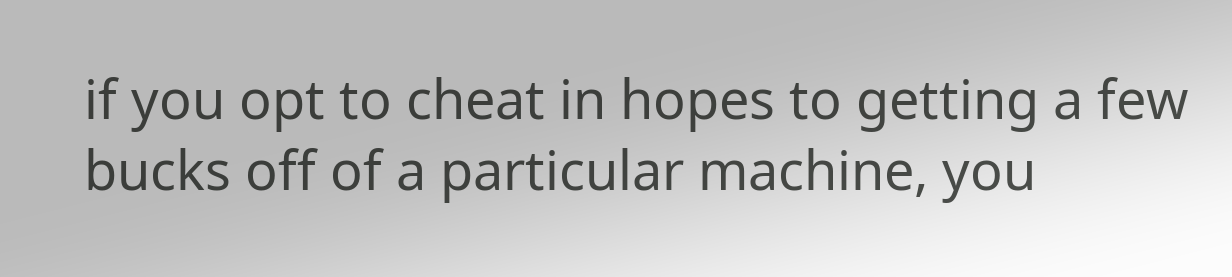if you opt to cheat in hopes to getting a few bucks off of a particular machine, you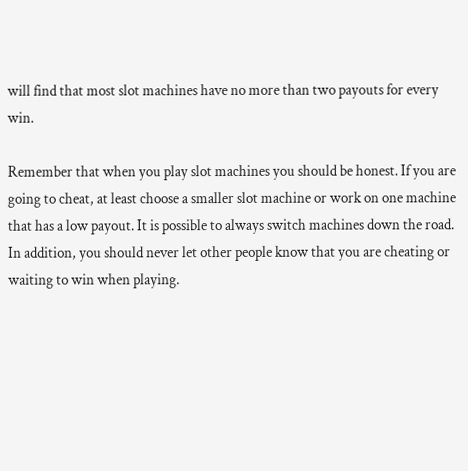will find that most slot machines have no more than two payouts for every win.

Remember that when you play slot machines you should be honest. If you are going to cheat, at least choose a smaller slot machine or work on one machine that has a low payout. It is possible to always switch machines down the road. In addition, you should never let other people know that you are cheating or waiting to win when playing.